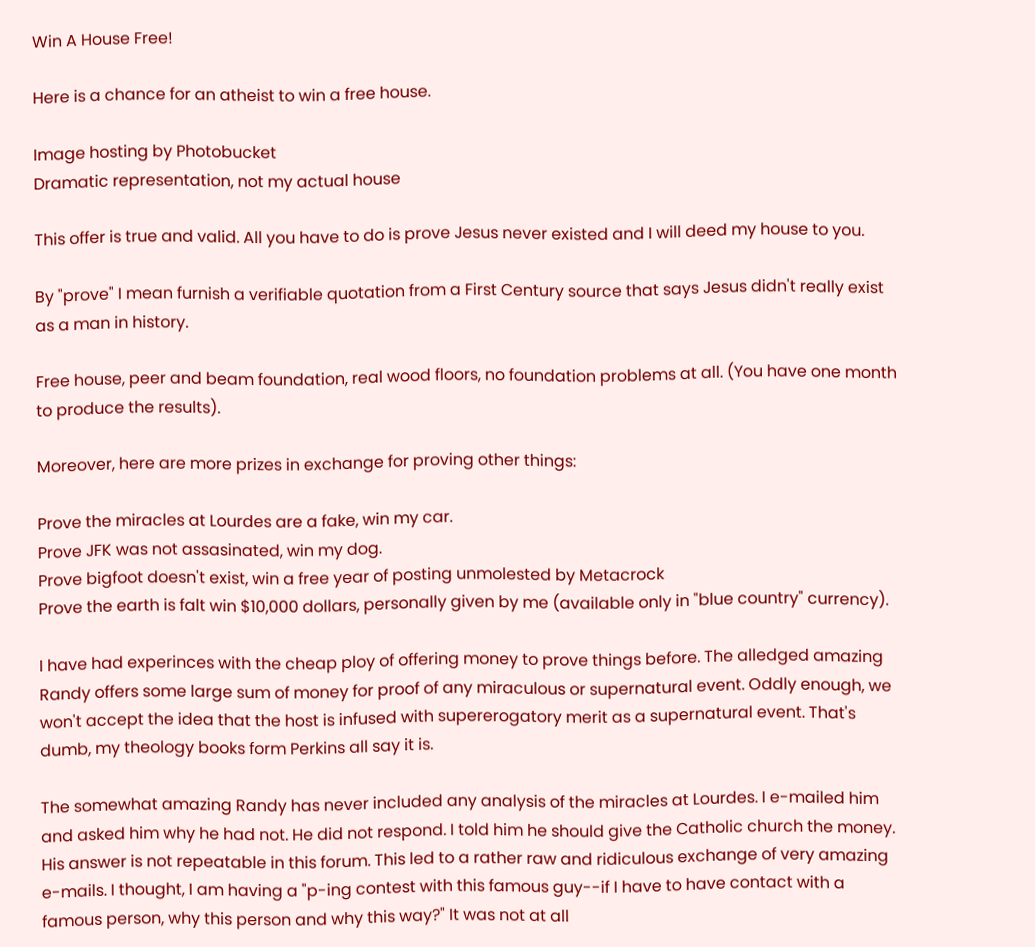Win A House Free!

Here is a chance for an atheist to win a free house.

Image hosting by Photobucket
Dramatic representation, not my actual house

This offer is true and valid. All you have to do is prove Jesus never existed and I will deed my house to you.

By "prove" I mean furnish a verifiable quotation from a First Century source that says Jesus didn't really exist as a man in history.

Free house, peer and beam foundation, real wood floors, no foundation problems at all. (You have one month to produce the results).

Moreover, here are more prizes in exchange for proving other things:

Prove the miracles at Lourdes are a fake, win my car.
Prove JFK was not assasinated, win my dog.
Prove bigfoot doesn't exist, win a free year of posting unmolested by Metacrock
Prove the earth is falt win $10,000 dollars, personally given by me (available only in "blue country" currency).

I have had experinces with the cheap ploy of offering money to prove things before. The alledged amazing Randy offers some large sum of money for proof of any miraculous or supernatural event. Oddly enough, we won't accept the idea that the host is infused with supererogatory merit as a supernatural event. That's dumb, my theology books form Perkins all say it is.

The somewhat amazing Randy has never included any analysis of the miracles at Lourdes. I e-mailed him and asked him why he had not. He did not respond. I told him he should give the Catholic church the money. His answer is not repeatable in this forum. This led to a rather raw and ridiculous exchange of very amazing e-mails. I thought, I am having a "p-ing contest with this famous guy--if I have to have contact with a famous person, why this person and why this way?" It was not at all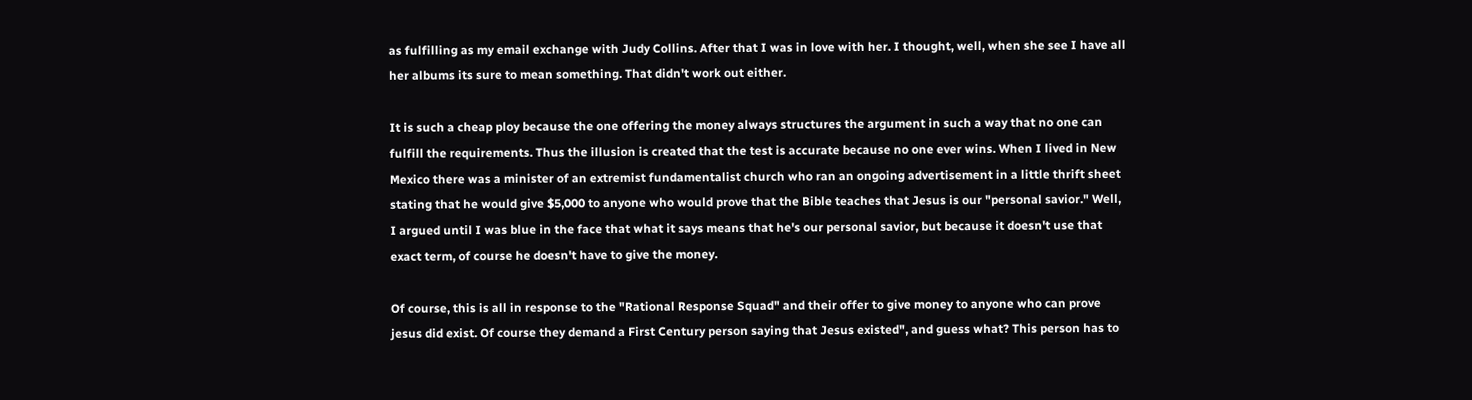as fulfilling as my email exchange with Judy Collins. After that I was in love with her. I thought, well, when she see I have all her albums its sure to mean something. That didn't work out either.

It is such a cheap ploy because the one offering the money always structures the argument in such a way that no one can fulfill the requirements. Thus the illusion is created that the test is accurate because no one ever wins. When I lived in New Mexico there was a minister of an extremist fundamentalist church who ran an ongoing advertisement in a little thrift sheet stating that he would give $5,000 to anyone who would prove that the Bible teaches that Jesus is our "personal savior." Well, I argued until I was blue in the face that what it says means that he's our personal savior, but because it doesn't use that exact term, of course he doesn't have to give the money.

Of course, this is all in response to the "Rational Response Squad" and their offer to give money to anyone who can prove jesus did exist. Of course they demand a First Century person saying that Jesus existed", and guess what? This person has to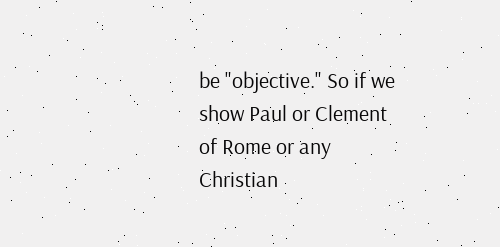be "objective." So if we show Paul or Clement of Rome or any Christian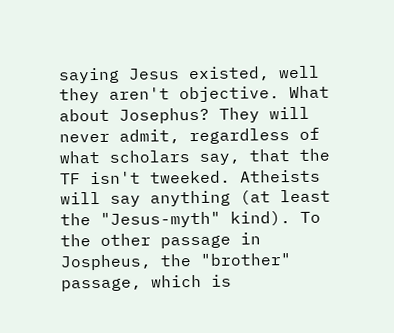saying Jesus existed, well they aren't objective. What about Josephus? They will never admit, regardless of what scholars say, that the TF isn't tweeked. Atheists will say anything (at least the "Jesus-myth" kind). To the other passage in Jospheus, the "brother" passage, which is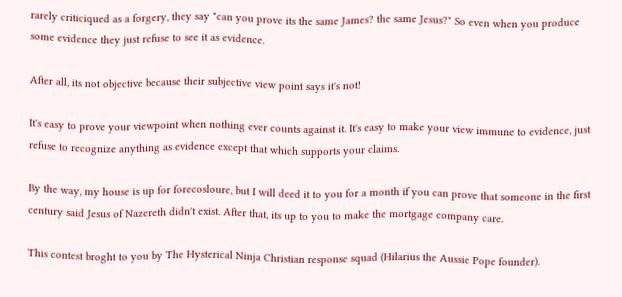rarely criticiqued as a forgery, they say "can you prove its the same James? the same Jesus?" So even when you produce some evidence they just refuse to see it as evidence.

After all, its not objective because their subjective view point says it's not!

It's easy to prove your viewpoint when nothing ever counts against it. It's easy to make your view immune to evidence, just refuse to recognize anything as evidence except that which supports your claims.

By the way, my house is up for forecosloure, but I will deed it to you for a month if you can prove that someone in the first century said Jesus of Nazereth didn't exist. After that, its up to you to make the mortgage company care.

This contest broght to you by The Hysterical Ninja Christian response squad (Hilarius the Aussie Pope founder).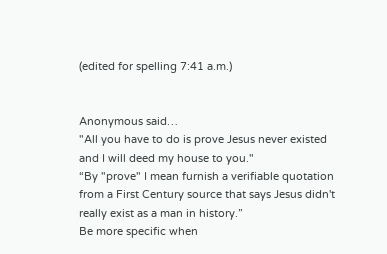(edited for spelling 7:41 a.m.)


Anonymous said…
"All you have to do is prove Jesus never existed and I will deed my house to you."
“By "prove" I mean furnish a verifiable quotation from a First Century source that says Jesus didn't really exist as a man in history.”
Be more specific when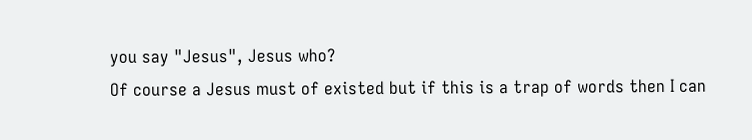you say "Jesus", Jesus who?
Of course a Jesus must of existed but if this is a trap of words then I can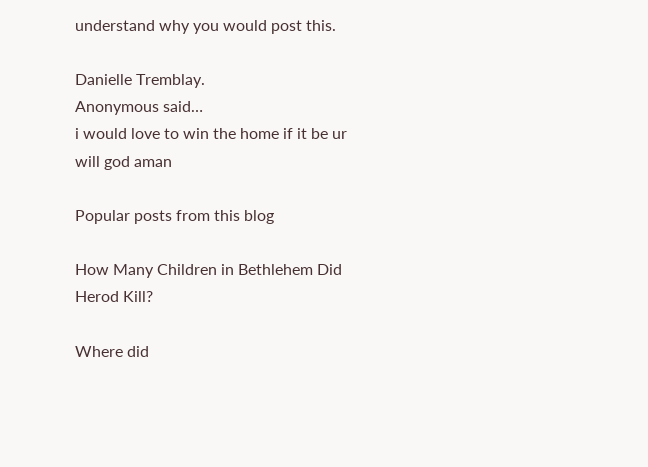understand why you would post this.

Danielle Tremblay.
Anonymous said…
i would love to win the home if it be ur will god aman

Popular posts from this blog

How Many Children in Bethlehem Did Herod Kill?

Where did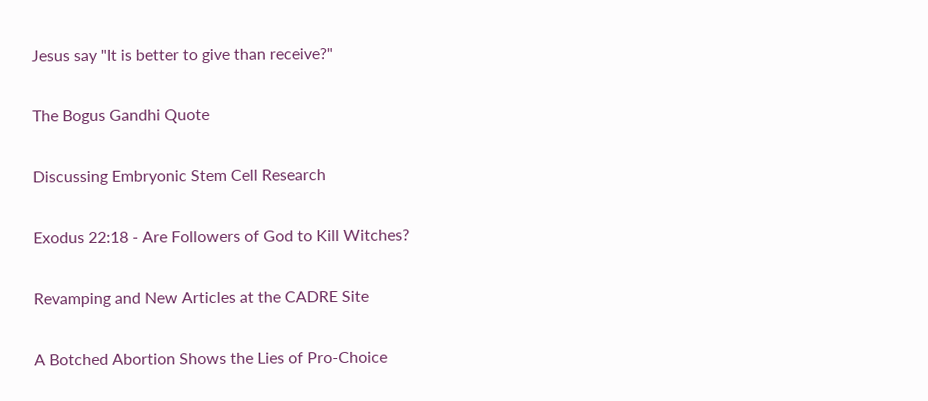Jesus say "It is better to give than receive?"

The Bogus Gandhi Quote

Discussing Embryonic Stem Cell Research

Exodus 22:18 - Are Followers of God to Kill Witches?

Revamping and New Articles at the CADRE Site

A Botched Abortion Shows the Lies of Pro-Choice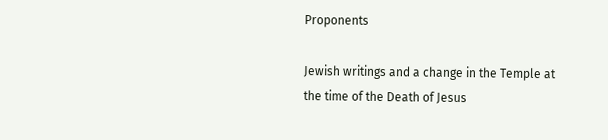Proponents

Jewish writings and a change in the Temple at the time of the Death of Jesus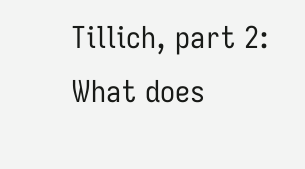Tillich, part 2: What does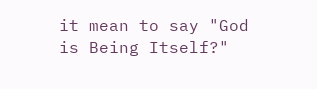it mean to say "God is Being Itself?"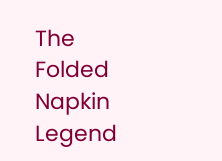The Folded Napkin Legend